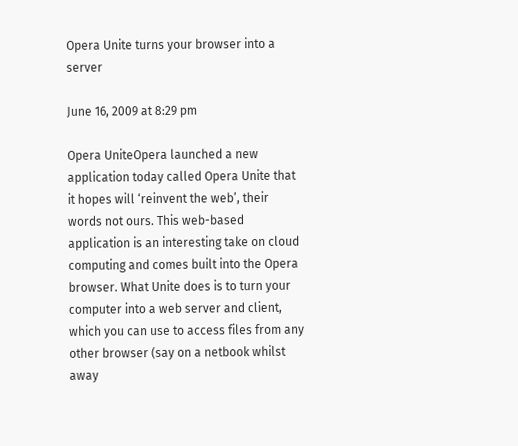Opera Unite turns your browser into a server

June 16, 2009 at 8:29 pm

Opera UniteOpera launched a new application today called Opera Unite that it hopes will ‘reinvent the web’, their words not ours. This web-based application is an interesting take on cloud computing and comes built into the Opera browser. What Unite does is to turn your computer into a web server and client, which you can use to access files from any other browser (say on a netbook whilst away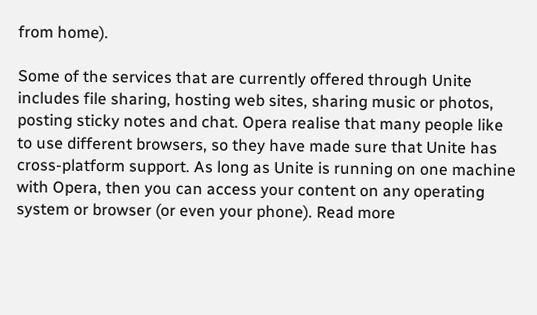from home).

Some of the services that are currently offered through Unite includes file sharing, hosting web sites, sharing music or photos, posting sticky notes and chat. Opera realise that many people like to use different browsers, so they have made sure that Unite has cross-platform support. As long as Unite is running on one machine with Opera, then you can access your content on any operating system or browser (or even your phone). Read more